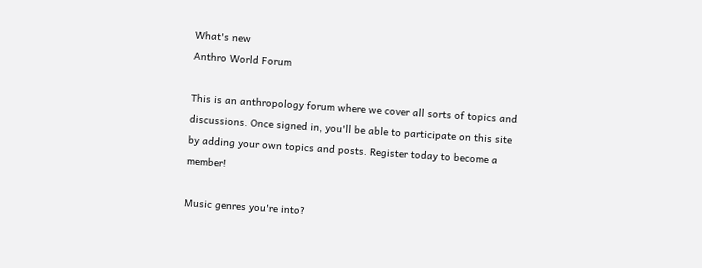What's new
Anthro World Forum

This is an anthropology forum where we cover all sorts of topics and discussions. Once signed in, you'll be able to participate on this site by adding your own topics and posts. Register today to become a member!

Music genres you're into?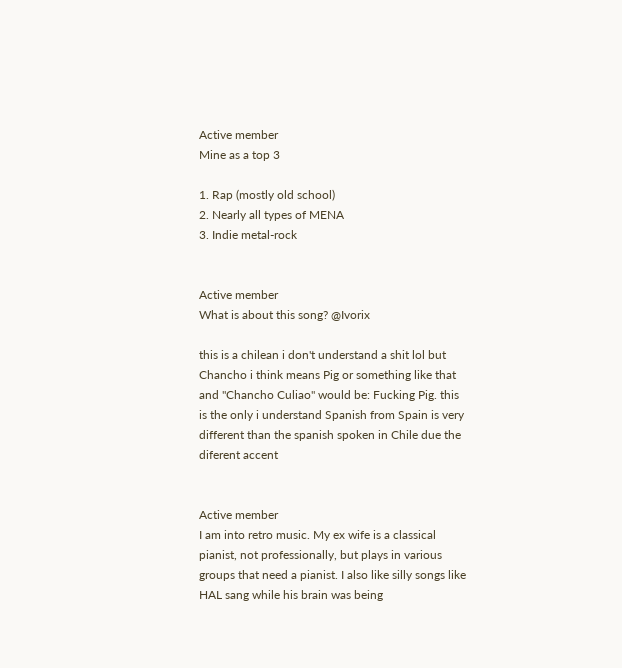Active member
Mine as a top 3

1. Rap (mostly old school)
2. Nearly all types of MENA
3. Indie metal-rock


Active member
What is about this song? @Ivorix

this is a chilean i don't understand a shit lol but Chancho i think means Pig or something like that and "Chancho Culiao" would be: Fucking Pig. this is the only i understand Spanish from Spain is very different than the spanish spoken in Chile due the diferent accent


Active member
I am into retro music. My ex wife is a classical pianist, not professionally, but plays in various groups that need a pianist. I also like silly songs like HAL sang while his brain was being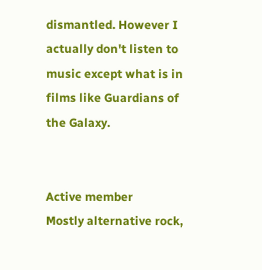dismantled. However I actually don't listen to music except what is in films like Guardians of the Galaxy.


Active member
Mostly alternative rock,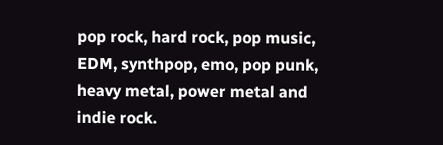pop rock, hard rock, pop music, EDM, synthpop, emo, pop punk, heavy metal, power metal and indie rock.